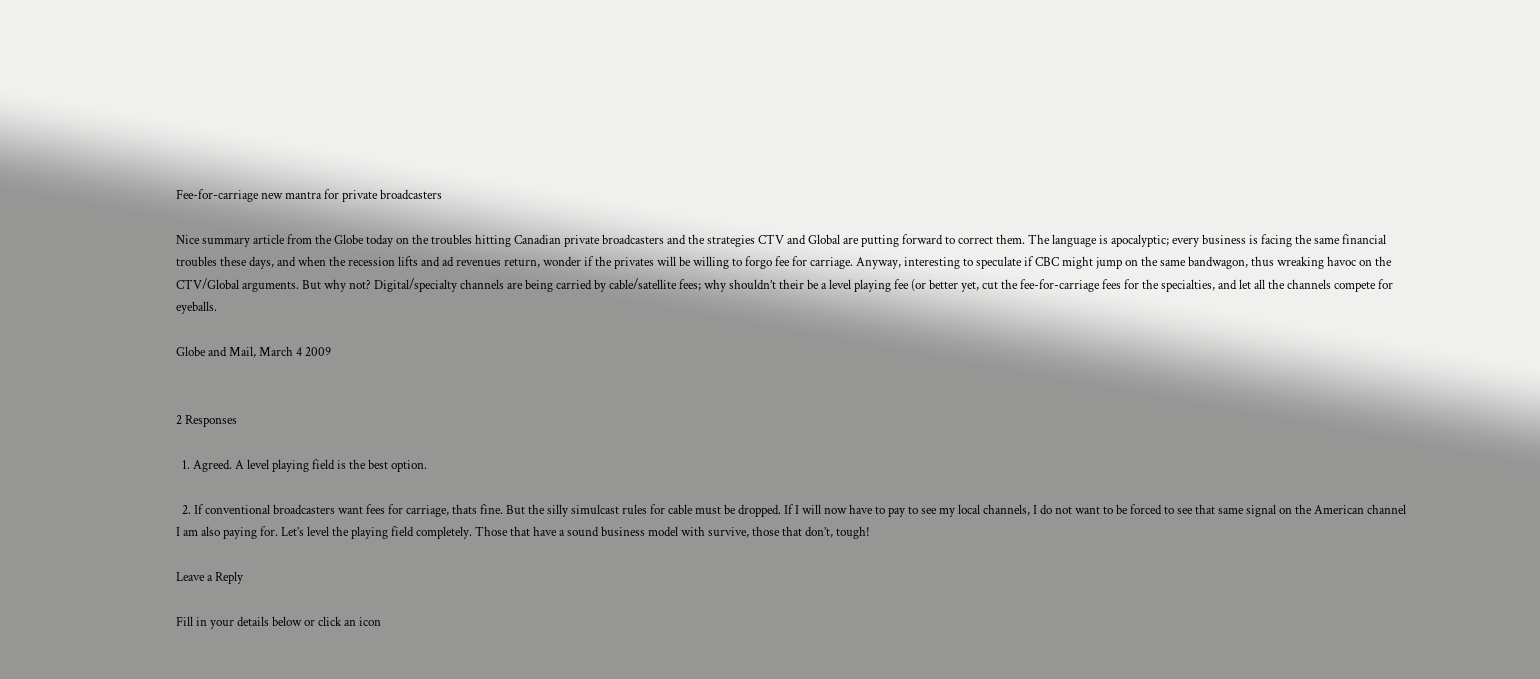Fee-for-carriage new mantra for private broadcasters

Nice summary article from the Globe today on the troubles hitting Canadian private broadcasters and the strategies CTV and Global are putting forward to correct them. The language is apocalyptic; every business is facing the same financial troubles these days, and when the recession lifts and ad revenues return, wonder if the privates will be willing to forgo fee for carriage. Anyway, interesting to speculate if CBC might jump on the same bandwagon, thus wreaking havoc on the CTV/Global arguments. But why not? Digital/specialty channels are being carried by cable/satellite fees; why shouldn’t their be a level playing fee (or better yet, cut the fee-for-carriage fees for the specialties, and let all the channels compete for eyeballs.

Globe and Mail, March 4 2009


2 Responses

  1. Agreed. A level playing field is the best option.

  2. If conventional broadcasters want fees for carriage, thats fine. But the silly simulcast rules for cable must be dropped. If I will now have to pay to see my local channels, I do not want to be forced to see that same signal on the American channel I am also paying for. Let’s level the playing field completely. Those that have a sound business model with survive, those that don’t, tough!

Leave a Reply

Fill in your details below or click an icon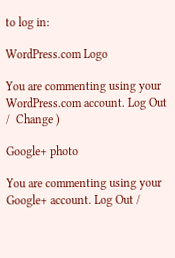to log in:

WordPress.com Logo

You are commenting using your WordPress.com account. Log Out /  Change )

Google+ photo

You are commenting using your Google+ account. Log Out /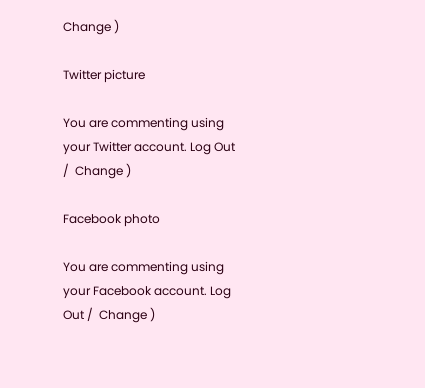Change )

Twitter picture

You are commenting using your Twitter account. Log Out /  Change )

Facebook photo

You are commenting using your Facebook account. Log Out /  Change )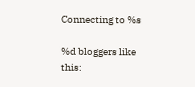Connecting to %s

%d bloggers like this: